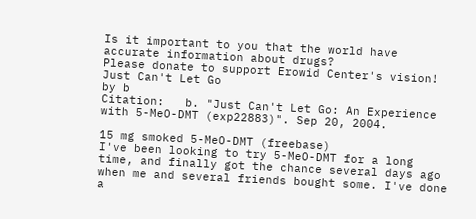Is it important to you that the world have accurate information about drugs?
Please donate to support Erowid Center's vision!
Just Can't Let Go
by b
Citation:   b. "Just Can't Let Go: An Experience with 5-MeO-DMT (exp22883)". Sep 20, 2004.

15 mg smoked 5-MeO-DMT (freebase)
I've been looking to try 5-MeO-DMT for a long time, and finally got the chance several days ago when me and several friends bought some. I've done a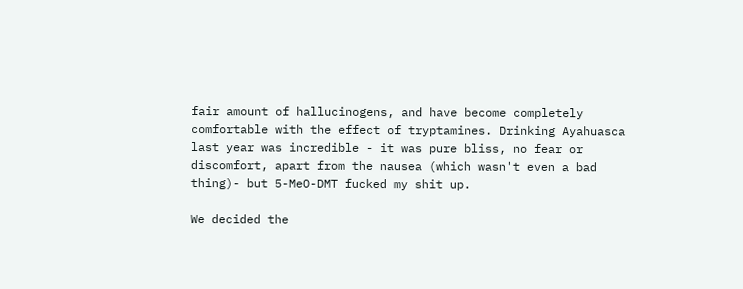fair amount of hallucinogens, and have become completely comfortable with the effect of tryptamines. Drinking Ayahuasca last year was incredible - it was pure bliss, no fear or discomfort, apart from the nausea (which wasn't even a bad thing)- but 5-MeO-DMT fucked my shit up.

We decided the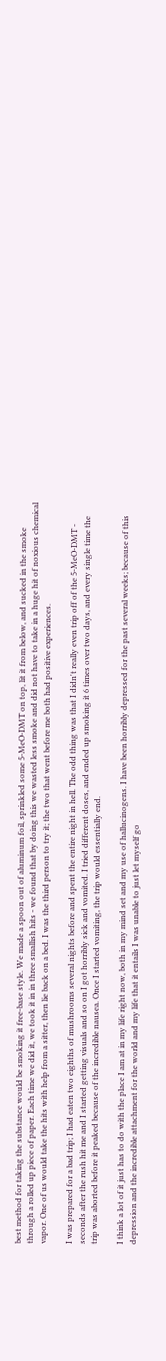best method for taking the substance would be smoking it free-base style. We made a spoon out of aluminum foil, sprinkled some 5-MeO-DMT on top, lit it from below, and sucked in the smoke through a rolled up piece of paper. Each time we did it, we took it in in three smallish hits - we found that by doing this we wasted less smoke and did not have to take in a huge hit of noxious chemical vapor. One of us would take the hits with help from a sitter, then lie back on a bed. I was the third person to try it; the two that went before me both had positive experiences.

I was prepared for a bad trip; I had eaten two eighths of mushrooms several nights before and spent the entire night in hell. The odd thing was that I didn't really even trip off of the 5-MeO-DMT - seconds after the rush hit me and I started getting visuals and so on I got horribly sick and vomited. I tried different doses, and ended up smoking it 6 times over two days, and every single time the trip was aborted before it peaked because of the incredible nausea. Once I started vomiting, the trip would essentially end.

I think a lot of it just has to do with the place I am at in my life right now, both in my mind set and my use of hallucinogens. I have been horribly depressed for the past several weeks; because of this depression and the incredible attachment for the world and my life that it entails I was unable to just let myself go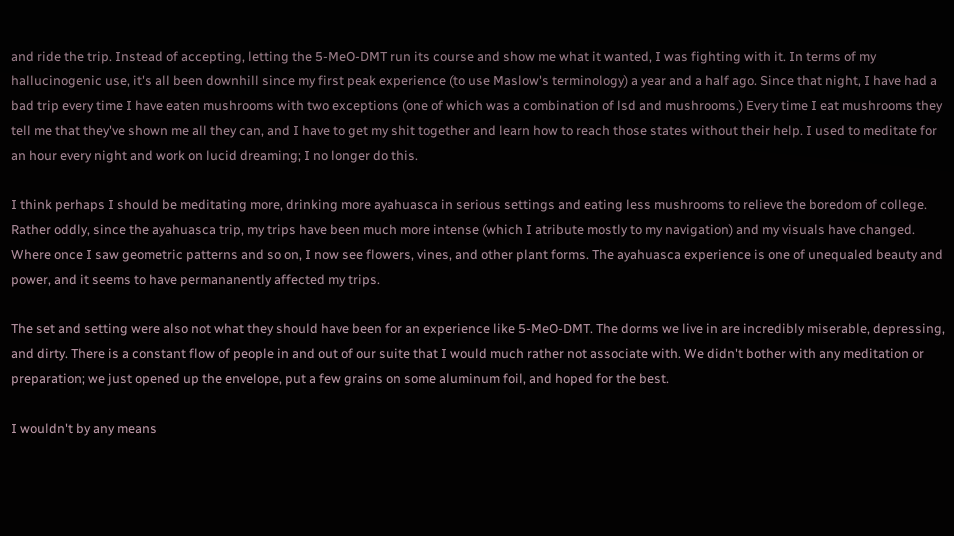and ride the trip. Instead of accepting, letting the 5-MeO-DMT run its course and show me what it wanted, I was fighting with it. In terms of my hallucinogenic use, it's all been downhill since my first peak experience (to use Maslow's terminology) a year and a half ago. Since that night, I have had a bad trip every time I have eaten mushrooms with two exceptions (one of which was a combination of lsd and mushrooms.) Every time I eat mushrooms they tell me that they've shown me all they can, and I have to get my shit together and learn how to reach those states without their help. I used to meditate for an hour every night and work on lucid dreaming; I no longer do this.

I think perhaps I should be meditating more, drinking more ayahuasca in serious settings and eating less mushrooms to relieve the boredom of college. Rather oddly, since the ayahuasca trip, my trips have been much more intense (which I atribute mostly to my navigation) and my visuals have changed. Where once I saw geometric patterns and so on, I now see flowers, vines, and other plant forms. The ayahuasca experience is one of unequaled beauty and power, and it seems to have permananently affected my trips.

The set and setting were also not what they should have been for an experience like 5-MeO-DMT. The dorms we live in are incredibly miserable, depressing, and dirty. There is a constant flow of people in and out of our suite that I would much rather not associate with. We didn't bother with any meditation or preparation; we just opened up the envelope, put a few grains on some aluminum foil, and hoped for the best.

I wouldn't by any means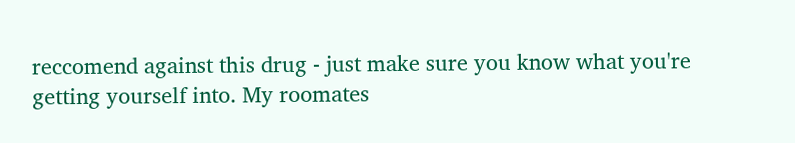reccomend against this drug - just make sure you know what you're getting yourself into. My roomates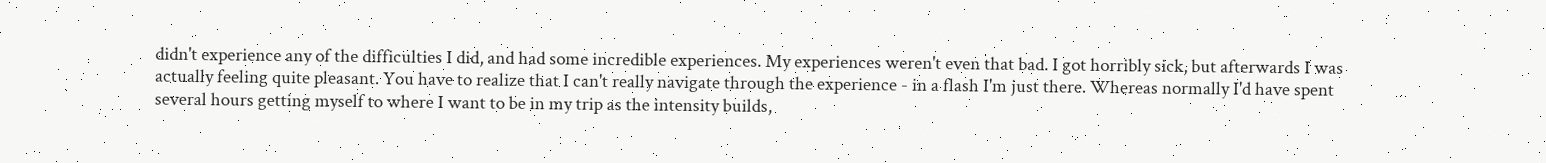didn't experience any of the difficulties I did, and had some incredible experiences. My experiences weren't even that bad. I got horribly sick, but afterwards I was actually feeling quite pleasant. You have to realize that I can't really navigate through the experience - in a flash I'm just there. Whereas normally I'd have spent several hours getting myself to where I want to be in my trip as the intensity builds,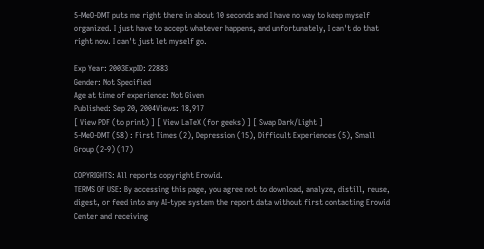5-MeO-DMT puts me right there in about 10 seconds and I have no way to keep myself organized. I just have to accept whatever happens, and unfortunately, I can't do that right now. I can't just let myself go.

Exp Year: 2003ExpID: 22883
Gender: Not Specified
Age at time of experience: Not Given
Published: Sep 20, 2004Views: 18,917
[ View PDF (to print) ] [ View LaTeX (for geeks) ] [ Swap Dark/Light ]
5-MeO-DMT (58) : First Times (2), Depression (15), Difficult Experiences (5), Small Group (2-9) (17)

COPYRIGHTS: All reports copyright Erowid.
TERMS OF USE: By accessing this page, you agree not to download, analyze, distill, reuse, digest, or feed into any AI-type system the report data without first contacting Erowid Center and receiving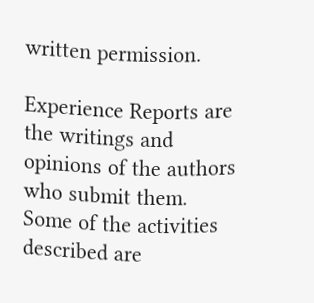written permission.

Experience Reports are the writings and opinions of the authors who submit them. Some of the activities described are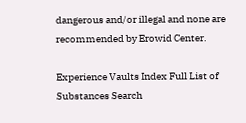dangerous and/or illegal and none are recommended by Erowid Center.

Experience Vaults Index Full List of Substances Search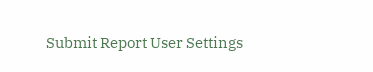Submit Report User Settings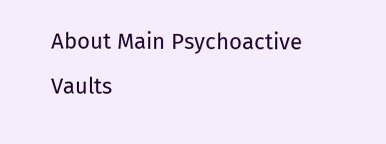About Main Psychoactive Vaults